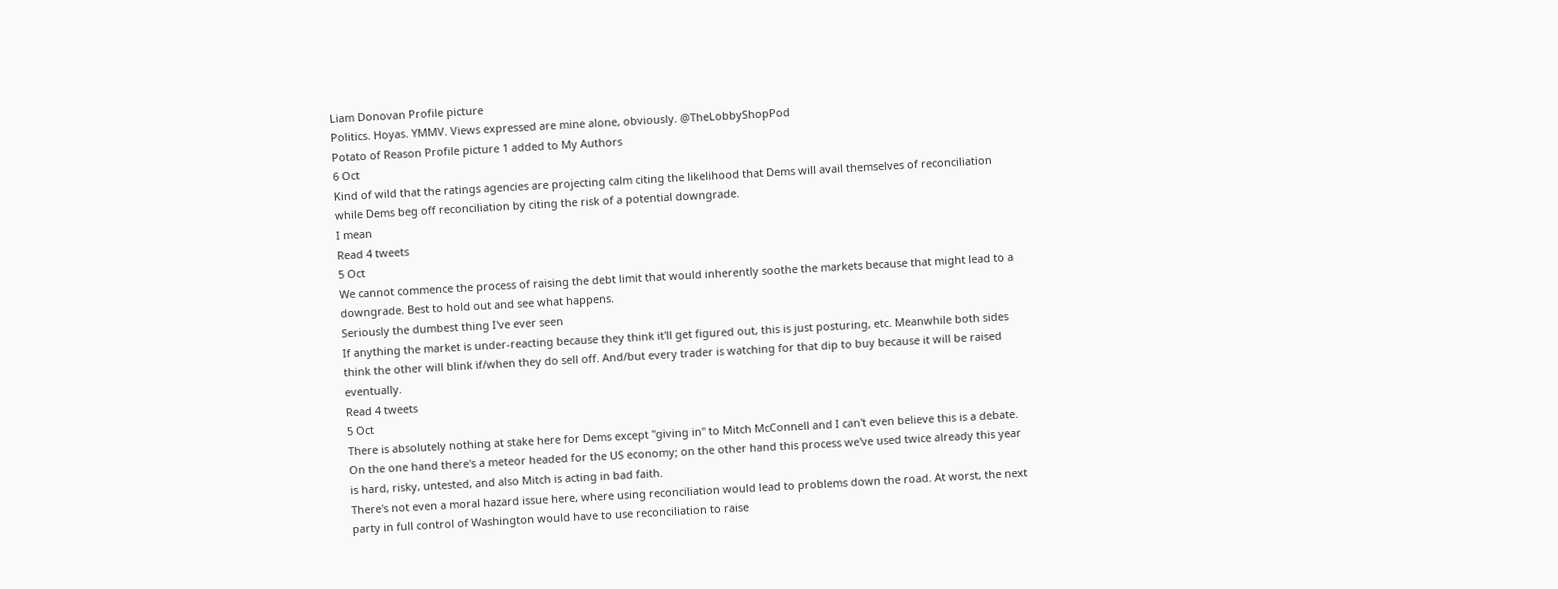Liam Donovan Profile picture
Politics. Hoyas. YMMV. Views expressed are mine alone, obviously. @TheLobbyShopPod
Potato of Reason Profile picture 1 added to My Authors
6 Oct
Kind of wild that the ratings agencies are projecting calm citing the likelihood that Dems will avail themselves of reconciliation while Dems beg off reconciliation by citing the risk of a potential downgrade.
I mean
Read 4 tweets
5 Oct
We cannot commence the process of raising the debt limit that would inherently soothe the markets because that might lead to a downgrade. Best to hold out and see what happens.
Seriously the dumbest thing I've ever seen
If anything the market is under-reacting because they think it'll get figured out, this is just posturing, etc. Meanwhile both sides think the other will blink if/when they do sell off. And/but every trader is watching for that dip to buy because it will be raised eventually.
Read 4 tweets
5 Oct
There is absolutely nothing at stake here for Dems except "giving in" to Mitch McConnell and I can't even believe this is a debate.
On the one hand there's a meteor headed for the US economy; on the other hand this process we've used twice already this year is hard, risky, untested, and also Mitch is acting in bad faith.
There's not even a moral hazard issue here, where using reconciliation would lead to problems down the road. At worst, the next party in full control of Washington would have to use reconciliation to raise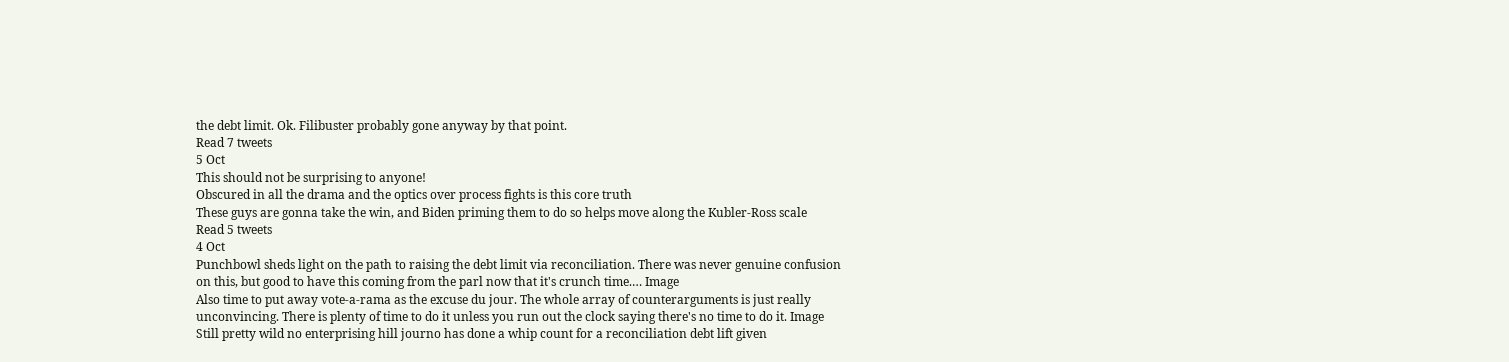the debt limit. Ok. Filibuster probably gone anyway by that point.
Read 7 tweets
5 Oct
This should not be surprising to anyone!
Obscured in all the drama and the optics over process fights is this core truth
These guys are gonna take the win, and Biden priming them to do so helps move along the Kubler-Ross scale
Read 5 tweets
4 Oct
Punchbowl sheds light on the path to raising the debt limit via reconciliation. There was never genuine confusion on this, but good to have this coming from the parl now that it's crunch time.… Image
Also time to put away vote-a-rama as the excuse du jour. The whole array of counterarguments is just really unconvincing. There is plenty of time to do it unless you run out the clock saying there's no time to do it. Image
Still pretty wild no enterprising hill journo has done a whip count for a reconciliation debt lift given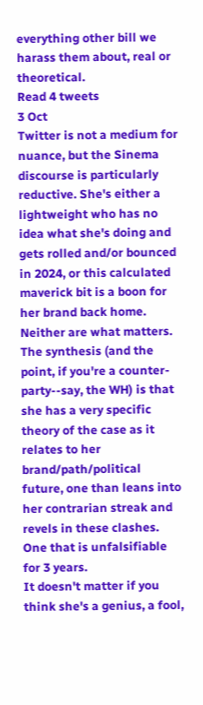everything other bill we harass them about, real or theoretical.
Read 4 tweets
3 Oct
Twitter is not a medium for nuance, but the Sinema discourse is particularly reductive. She's either a lightweight who has no idea what she's doing and gets rolled and/or bounced in 2024, or this calculated maverick bit is a boon for her brand back home. Neither are what matters.
The synthesis (and the point, if you're a counter-party--say, the WH) is that she has a very specific theory of the case as it relates to her brand/path/political future, one than leans into her contrarian streak and revels in these clashes. One that is unfalsifiable for 3 years.
It doesn't matter if you think she's a genius, a fool,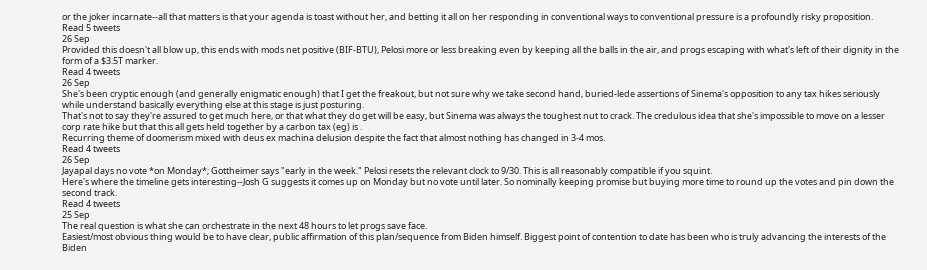or the joker incarnate--all that matters is that your agenda is toast without her, and betting it all on her responding in conventional ways to conventional pressure is a profoundly risky proposition.
Read 5 tweets
26 Sep
Provided this doesn't all blow up, this ends with mods net positive (BIF-BTU), Pelosi more or less breaking even by keeping all the balls in the air, and progs escaping with what's left of their dignity in the form of a $3.5T marker.
Read 4 tweets
26 Sep
She's been cryptic enough (and generally enigmatic enough) that I get the freakout, but not sure why we take second hand, buried-lede assertions of Sinema's opposition to any tax hikes seriously while understand basically everything else at this stage is just posturing.
That's not to say they're assured to get much here, or that what they do get will be easy, but Sinema was always the toughest nut to crack. The credulous idea that she's impossible to move on a lesser corp rate hike but that this all gets held together by a carbon tax (eg) is .
Recurring theme of doomerism mixed with deus ex machina delusion despite the fact that almost nothing has changed in 3-4 mos.
Read 4 tweets
26 Sep
Jayapal days no vote *on Monday*; Gottheimer says "early in the week." Pelosi resets the relevant clock to 9/30. This is all reasonably compatible if you squint.
Here's where the timeline gets interesting--Josh G suggests it comes up on Monday but no vote until later. So nominally keeping promise but buying more time to round up the votes and pin down the second track.
Read 4 tweets
25 Sep
The real question is what she can orchestrate in the next 48 hours to let progs save face.
Easiest/most obvious thing would be to have clear, public affirmation of this plan/sequence from Biden himself. Biggest point of contention to date has been who is truly advancing the interests of the Biden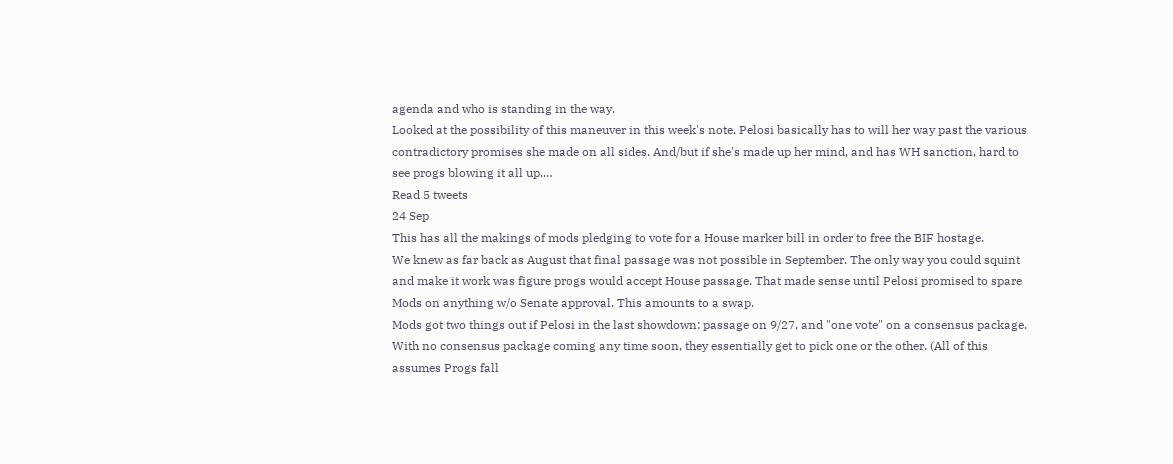agenda and who is standing in the way.
Looked at the possibility of this maneuver in this week's note. Pelosi basically has to will her way past the various contradictory promises she made on all sides. And/but if she's made up her mind, and has WH sanction, hard to see progs blowing it all up.…
Read 5 tweets
24 Sep
This has all the makings of mods pledging to vote for a House marker bill in order to free the BIF hostage.
We knew as far back as August that final passage was not possible in September. The only way you could squint and make it work was figure progs would accept House passage. That made sense until Pelosi promised to spare Mods on anything w/o Senate approval. This amounts to a swap.
Mods got two things out if Pelosi in the last showdown: passage on 9/27, and "one vote" on a consensus package. With no consensus package coming any time soon, they essentially get to pick one or the other. (All of this assumes Progs fall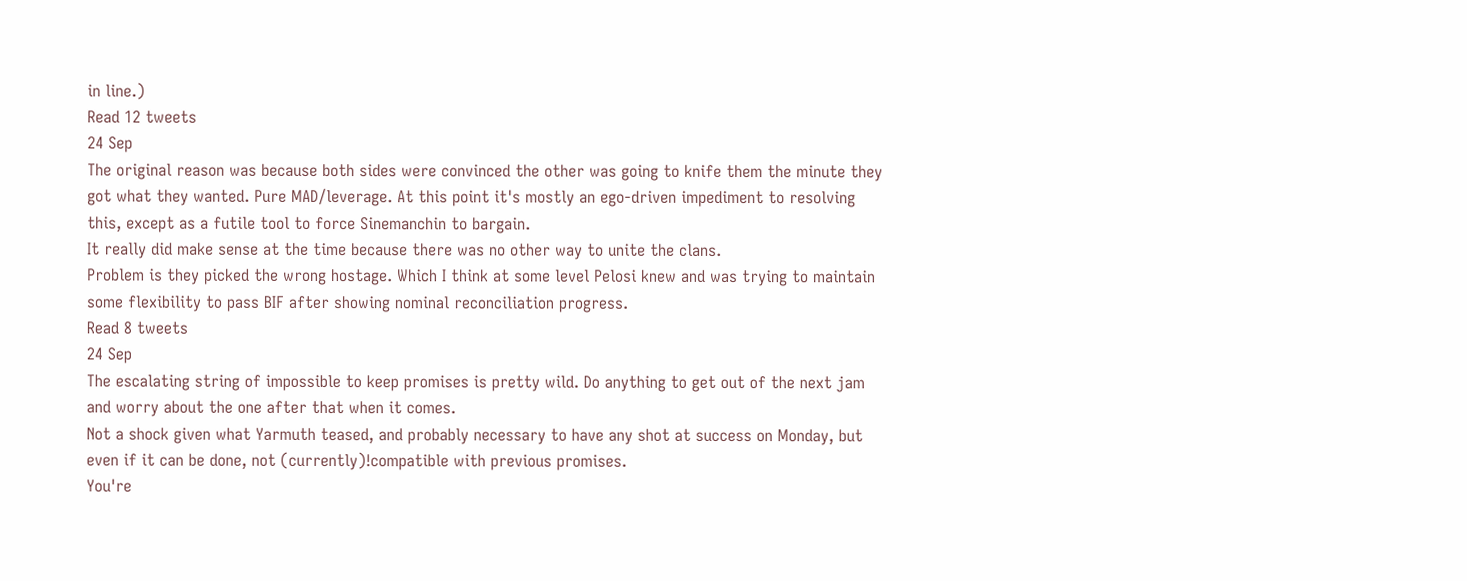in line.)
Read 12 tweets
24 Sep
The original reason was because both sides were convinced the other was going to knife them the minute they got what they wanted. Pure MAD/leverage. At this point it's mostly an ego-driven impediment to resolving this, except as a futile tool to force Sinemanchin to bargain.
It really did make sense at the time because there was no other way to unite the clans.
Problem is they picked the wrong hostage. Which I think at some level Pelosi knew and was trying to maintain some flexibility to pass BIF after showing nominal reconciliation progress.
Read 8 tweets
24 Sep
The escalating string of impossible to keep promises is pretty wild. Do anything to get out of the next jam and worry about the one after that when it comes.
Not a shock given what Yarmuth teased, and probably necessary to have any shot at success on Monday, but even if it can be done, not (currently)!compatible with previous promises.
You're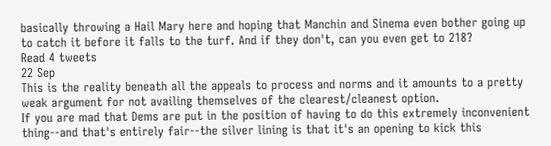basically throwing a Hail Mary here and hoping that Manchin and Sinema even bother going up to catch it before it falls to the turf. And if they don't, can you even get to 218?
Read 4 tweets
22 Sep
This is the reality beneath all the appeals to process and norms and it amounts to a pretty weak argument for not availing themselves of the clearest/cleanest option.
If you are mad that Dems are put in the position of having to do this extremely inconvenient thing--and that's entirely fair--the silver lining is that it's an opening to kick this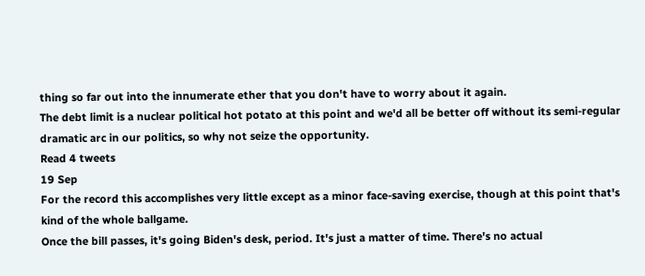thing so far out into the innumerate ether that you don't have to worry about it again.
The debt limit is a nuclear political hot potato at this point and we'd all be better off without its semi-regular dramatic arc in our politics, so why not seize the opportunity.
Read 4 tweets
19 Sep
For the record this accomplishes very little except as a minor face-saving exercise, though at this point that's kind of the whole ballgame.
Once the bill passes, it's going Biden's desk, period. It's just a matter of time. There's no actual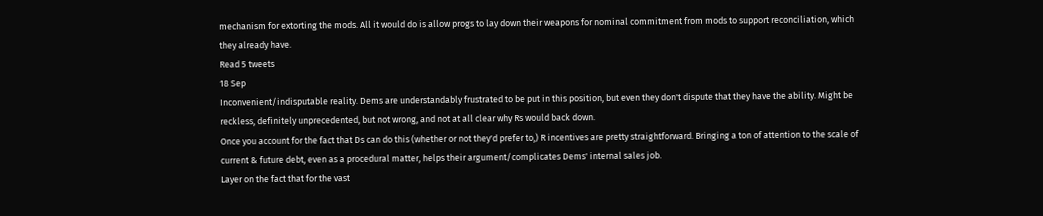mechanism for extorting the mods. All it would do is allow progs to lay down their weapons for nominal commitment from mods to support reconciliation, which they already have.
Read 5 tweets
18 Sep
Inconvenient/indisputable reality. Dems are understandably frustrated to be put in this position, but even they don't dispute that they have the ability. Might be reckless, definitely unprecedented, but not wrong, and not at all clear why Rs would back down.
Once you account for the fact that Ds can do this (whether or not they'd prefer to,) R incentives are pretty straightforward. Bringing a ton of attention to the scale of current & future debt, even as a procedural matter, helps their argument/complicates Dems' internal sales job.
Layer on the fact that for the vast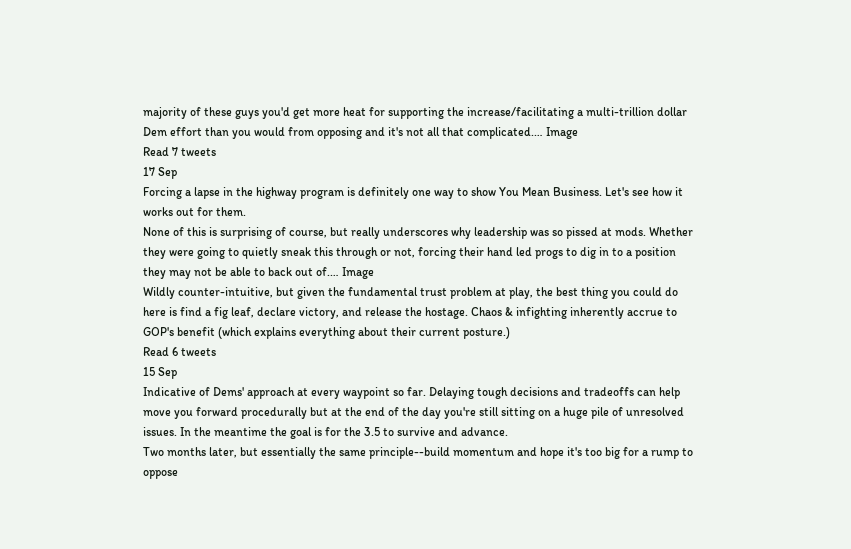majority of these guys you'd get more heat for supporting the increase/facilitating a multi-trillion dollar Dem effort than you would from opposing and it's not all that complicated.… Image
Read 7 tweets
17 Sep
Forcing a lapse in the highway program is definitely one way to show You Mean Business. Let's see how it works out for them.
None of this is surprising of course, but really underscores why leadership was so pissed at mods. Whether they were going to quietly sneak this through or not, forcing their hand led progs to dig in to a position they may not be able to back out of.… Image
Wildly counter-intuitive, but given the fundamental trust problem at play, the best thing you could do here is find a fig leaf, declare victory, and release the hostage. Chaos & infighting inherently accrue to GOP's benefit (which explains everything about their current posture.)
Read 6 tweets
15 Sep
Indicative of Dems' approach at every waypoint so far. Delaying tough decisions and tradeoffs can help move you forward procedurally but at the end of the day you're still sitting on a huge pile of unresolved issues. In the meantime the goal is for the 3.5 to survive and advance.
Two months later, but essentially the same principle--build momentum and hope it's too big for a rump to oppose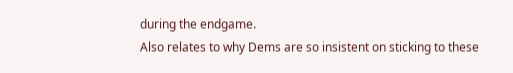during the endgame.
Also relates to why Dems are so insistent on sticking to these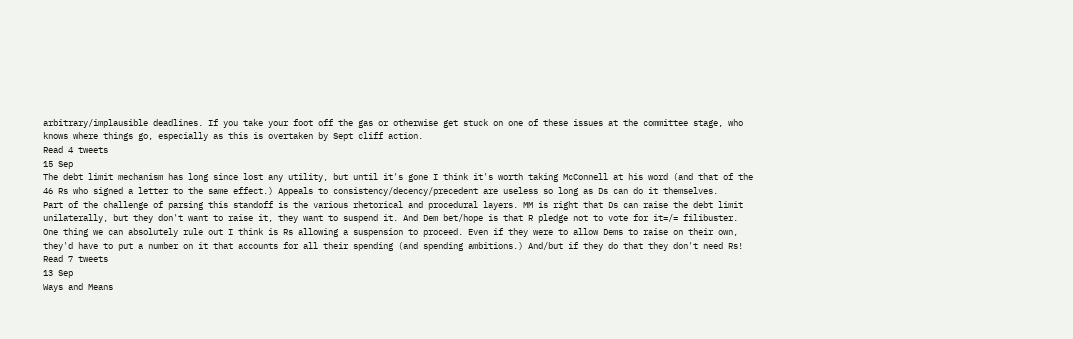arbitrary/implausible deadlines. If you take your foot off the gas or otherwise get stuck on one of these issues at the committee stage, who knows where things go, especially as this is overtaken by Sept cliff action.
Read 4 tweets
15 Sep
The debt limit mechanism has long since lost any utility, but until it's gone I think it's worth taking McConnell at his word (and that of the 46 Rs who signed a letter to the same effect.) Appeals to consistency/decency/precedent are useless so long as Ds can do it themselves.
Part of the challenge of parsing this standoff is the various rhetorical and procedural layers. MM is right that Ds can raise the debt limit unilaterally, but they don't want to raise it, they want to suspend it. And Dem bet/hope is that R pledge not to vote for it=/= filibuster.
One thing we can absolutely rule out I think is Rs allowing a suspension to proceed. Even if they were to allow Dems to raise on their own, they'd have to put a number on it that accounts for all their spending (and spending ambitions.) And/but if they do that they don't need Rs!
Read 7 tweets
13 Sep
Ways and Means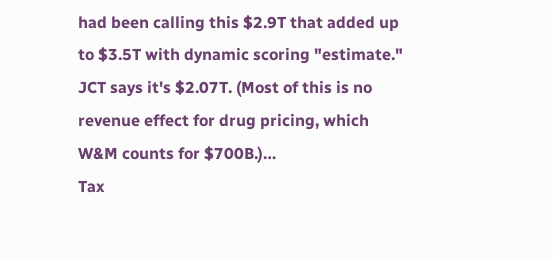had been calling this $2.9T that added up to $3.5T with dynamic scoring "estimate." JCT says it's $2.07T. (Most of this is no revenue effect for drug pricing, which W&M counts for $700B.)…
Tax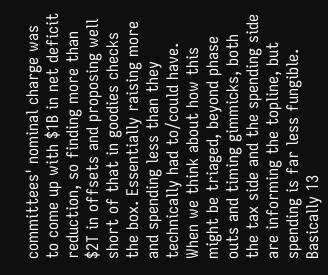committees' nominal charge was to come up with $1B in net deficit reduction, so finding more than $2T in offsets and proposing well short of that in goodies checks the box. Essentially raising more and spending less than they technically had to/could have.
When we think about how this might be triaged, beyond phase outs and timing gimmicks, both the tax side and the spending side are informing the topline, but spending is far less fungible. Basically 13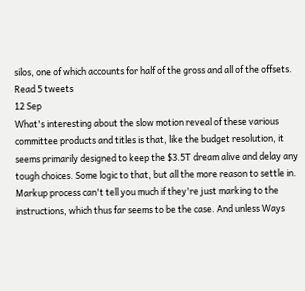silos, one of which accounts for half of the gross and all of the offsets.
Read 5 tweets
12 Sep
What's interesting about the slow motion reveal of these various committee products and titles is that, like the budget resolution, it seems primarily designed to keep the $3.5T dream alive and delay any tough choices. Some logic to that, but all the more reason to settle in.
Markup process can't tell you much if they're just marking to the instructions, which thus far seems to be the case. And unless Ways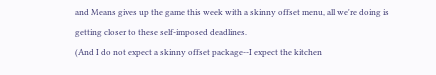and Means gives up the game this week with a skinny offset menu, all we're doing is getting closer to these self-imposed deadlines.
(And I do not expect a skinny offset package--I expect the kitchen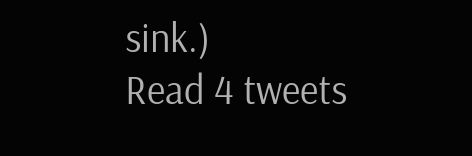sink.)
Read 4 tweets